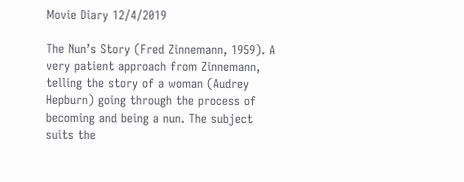Movie Diary 12/4/2019

The Nun’s Story (Fred Zinnemann, 1959). A very patient approach from Zinnemann, telling the story of a woman (Audrey Hepburn) going through the process of becoming and being a nun. The subject suits the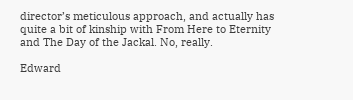director’s meticulous approach, and actually has quite a bit of kinship with From Here to Eternity and The Day of the Jackal. No, really.

Edward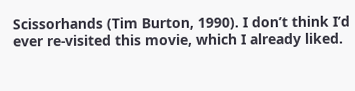Scissorhands (Tim Burton, 1990). I don’t think I’d ever re-visited this movie, which I already liked.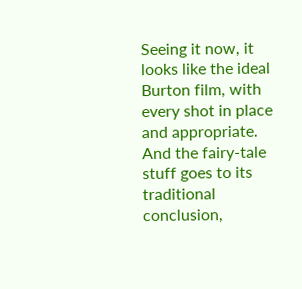Seeing it now, it looks like the ideal Burton film, with every shot in place and appropriate. And the fairy-tale stuff goes to its traditional conclusion,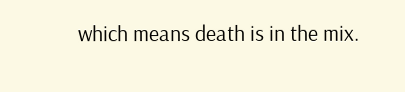which means death is in the mix.